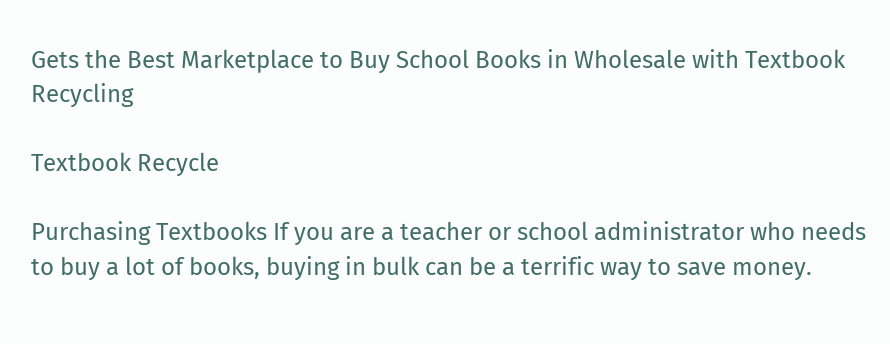Gets the Best Marketplace to Buy School Books in Wholesale with Textbook Recycling

Textbook Recycle

Purchasing Textbooks If you are a teacher or school administrator who needs to buy a lot of books, buying in bulk can be a terrific way to save money.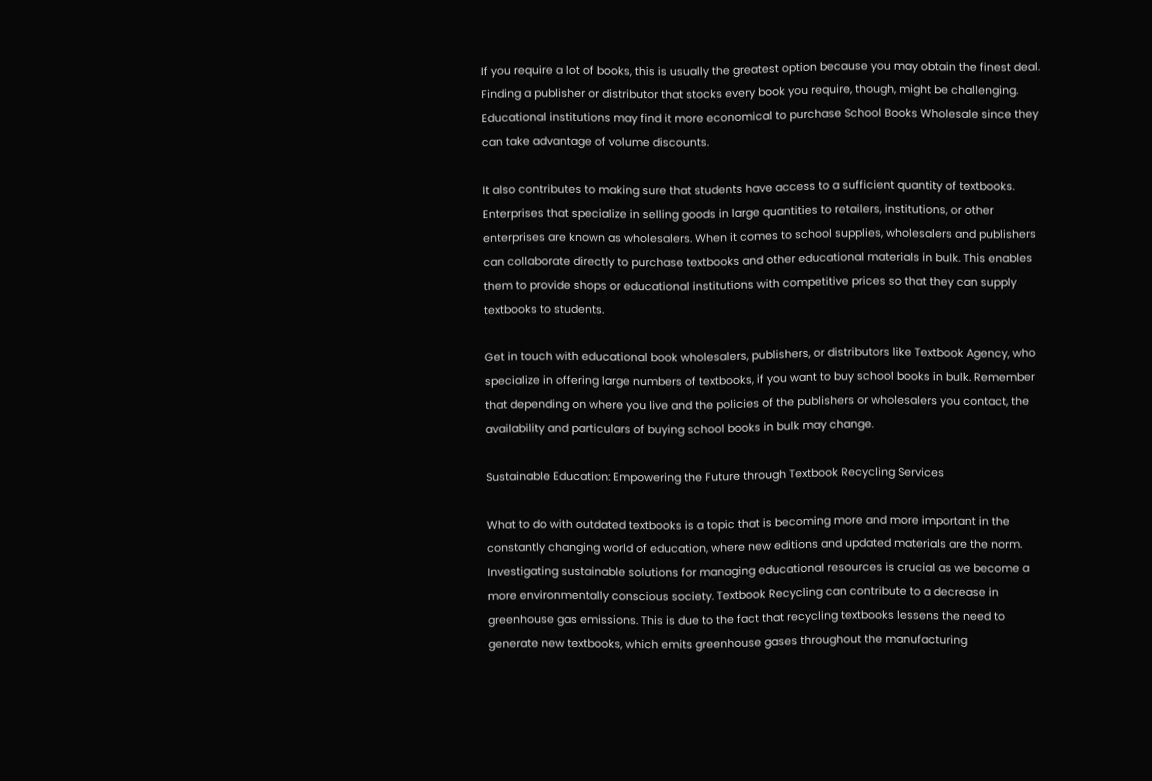If you require a lot of books, this is usually the greatest option because you may obtain the finest deal. Finding a publisher or distributor that stocks every book you require, though, might be challenging.  Educational institutions may find it more economical to purchase School Books Wholesale since they can take advantage of volume discounts.

It also contributes to making sure that students have access to a sufficient quantity of textbooks. Enterprises that specialize in selling goods in large quantities to retailers, institutions, or other enterprises are known as wholesalers. When it comes to school supplies, wholesalers and publishers can collaborate directly to purchase textbooks and other educational materials in bulk. This enables them to provide shops or educational institutions with competitive prices so that they can supply textbooks to students.

Get in touch with educational book wholesalers, publishers, or distributors like Textbook Agency, who specialize in offering large numbers of textbooks, if you want to buy school books in bulk. Remember that depending on where you live and the policies of the publishers or wholesalers you contact, the availability and particulars of buying school books in bulk may change.

Sustainable Education: Empowering the Future through Textbook Recycling Services

What to do with outdated textbooks is a topic that is becoming more and more important in the constantly changing world of education, where new editions and updated materials are the norm. Investigating sustainable solutions for managing educational resources is crucial as we become a more environmentally conscious society. Textbook Recycling can contribute to a decrease in greenhouse gas emissions. This is due to the fact that recycling textbooks lessens the need to generate new textbooks, which emits greenhouse gases throughout the manufacturing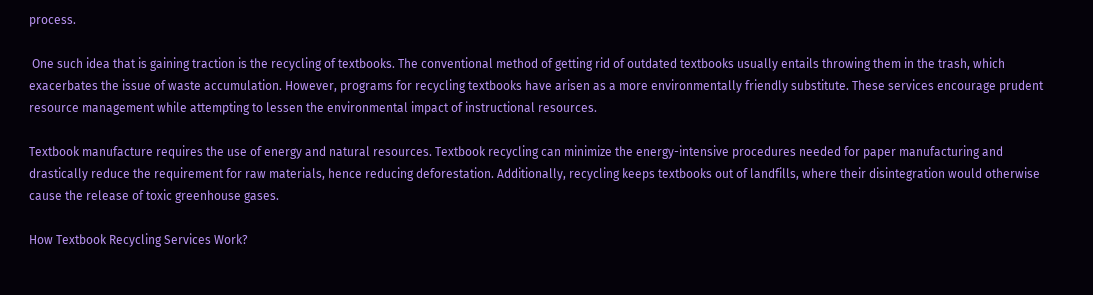process.

 One such idea that is gaining traction is the recycling of textbooks. The conventional method of getting rid of outdated textbooks usually entails throwing them in the trash, which exacerbates the issue of waste accumulation. However, programs for recycling textbooks have arisen as a more environmentally friendly substitute. These services encourage prudent resource management while attempting to lessen the environmental impact of instructional resources.

Textbook manufacture requires the use of energy and natural resources. Textbook recycling can minimize the energy-intensive procedures needed for paper manufacturing and drastically reduce the requirement for raw materials, hence reducing deforestation. Additionally, recycling keeps textbooks out of landfills, where their disintegration would otherwise cause the release of toxic greenhouse gases.

How Textbook Recycling Services Work?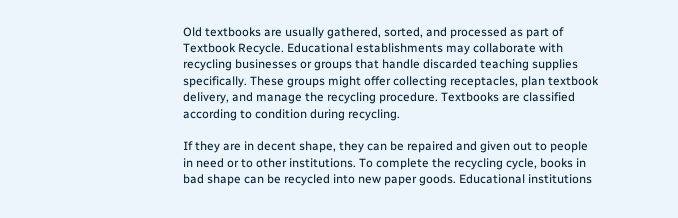Old textbooks are usually gathered, sorted, and processed as part of Textbook Recycle. Educational establishments may collaborate with recycling businesses or groups that handle discarded teaching supplies specifically. These groups might offer collecting receptacles, plan textbook delivery, and manage the recycling procedure. Textbooks are classified according to condition during recycling.

If they are in decent shape, they can be repaired and given out to people in need or to other institutions. To complete the recycling cycle, books in bad shape can be recycled into new paper goods. Educational institutions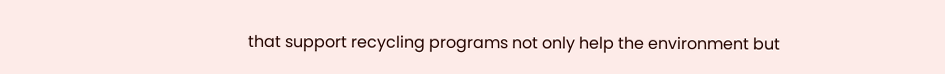that support recycling programs not only help the environment but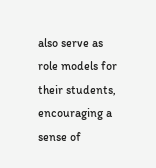also serve as role models for their students, encouraging a sense of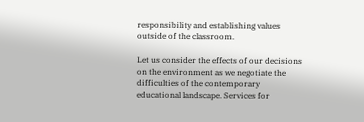responsibility and establishing values outside of the classroom.

Let us consider the effects of our decisions on the environment as we negotiate the difficulties of the contemporary educational landscape. Services for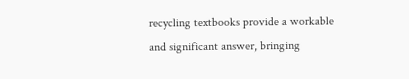recycling textbooks provide a workable and significant answer, bringing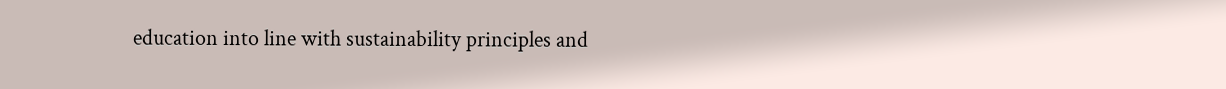education into line with sustainability principles and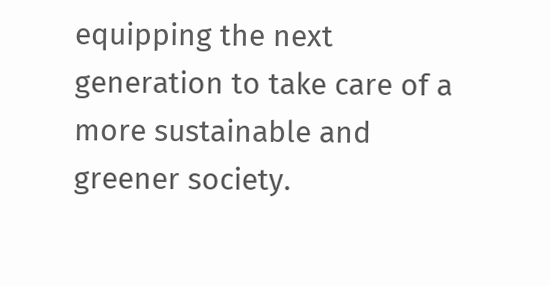equipping the next generation to take care of a more sustainable and greener society.